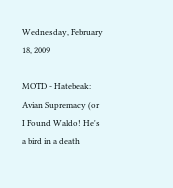Wednesday, February 18, 2009

MOTD - Hatebeak: Avian Supremacy (or I Found Waldo! He's a bird in a death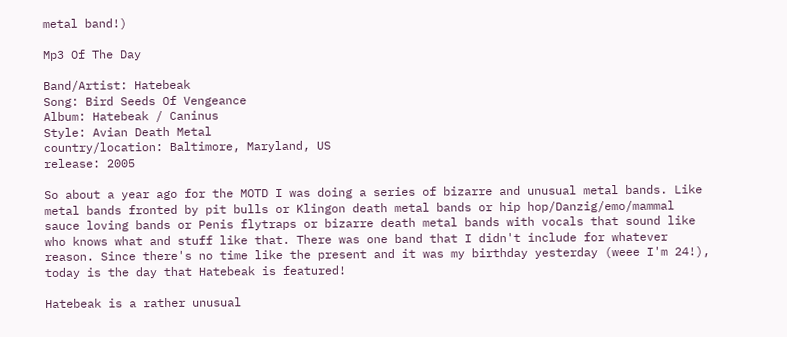metal band!)

Mp3 Of The Day

Band/Artist: Hatebeak
Song: Bird Seeds Of Vengeance
Album: Hatebeak / Caninus
Style: Avian Death Metal
country/location: Baltimore, Maryland, US
release: 2005

So about a year ago for the MOTD I was doing a series of bizarre and unusual metal bands. Like metal bands fronted by pit bulls or Klingon death metal bands or hip hop/Danzig/emo/mammal sauce loving bands or Penis flytraps or bizarre death metal bands with vocals that sound like who knows what and stuff like that. There was one band that I didn't include for whatever reason. Since there's no time like the present and it was my birthday yesterday (weee I'm 24!), today is the day that Hatebeak is featured!

Hatebeak is a rather unusual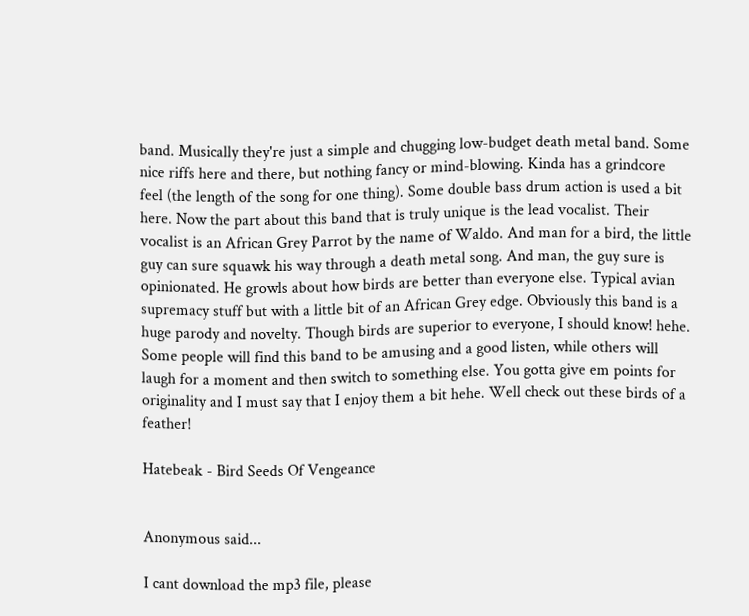band. Musically they're just a simple and chugging low-budget death metal band. Some nice riffs here and there, but nothing fancy or mind-blowing. Kinda has a grindcore feel (the length of the song for one thing). Some double bass drum action is used a bit here. Now the part about this band that is truly unique is the lead vocalist. Their vocalist is an African Grey Parrot by the name of Waldo. And man for a bird, the little guy can sure squawk his way through a death metal song. And man, the guy sure is opinionated. He growls about how birds are better than everyone else. Typical avian supremacy stuff but with a little bit of an African Grey edge. Obviously this band is a huge parody and novelty. Though birds are superior to everyone, I should know! hehe. Some people will find this band to be amusing and a good listen, while others will laugh for a moment and then switch to something else. You gotta give em points for originality and I must say that I enjoy them a bit hehe. Well check out these birds of a feather!

Hatebeak - Bird Seeds Of Vengeance


Anonymous said...

I cant download the mp3 file, please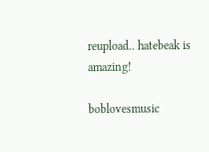reupload.. hatebeak is amazing!

boblovesmusic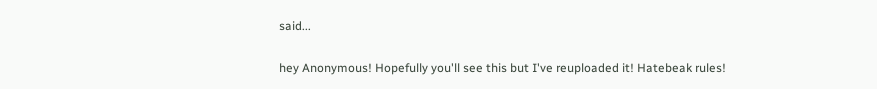said...

hey Anonymous! Hopefully you'll see this but I've reuploaded it! Hatebeak rules!